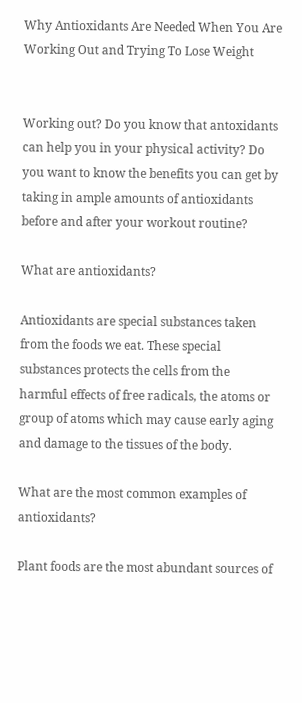Why Antioxidants Are Needed When You Are Working Out and Trying To Lose Weight


Working out? Do you know that antoxidants can help you in your physical activity? Do you want to know the benefits you can get by taking in ample amounts of antioxidants before and after your workout routine?

What are antioxidants?

Antioxidants are special substances taken from the foods we eat. These special substances protects the cells from the harmful effects of free radicals, the atoms or group of atoms which may cause early aging and damage to the tissues of the body.

What are the most common examples of antioxidants?

Plant foods are the most abundant sources of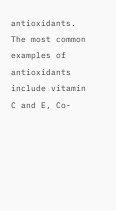antioxidants. The most common examples of antioxidants include vitamin C and E, Co-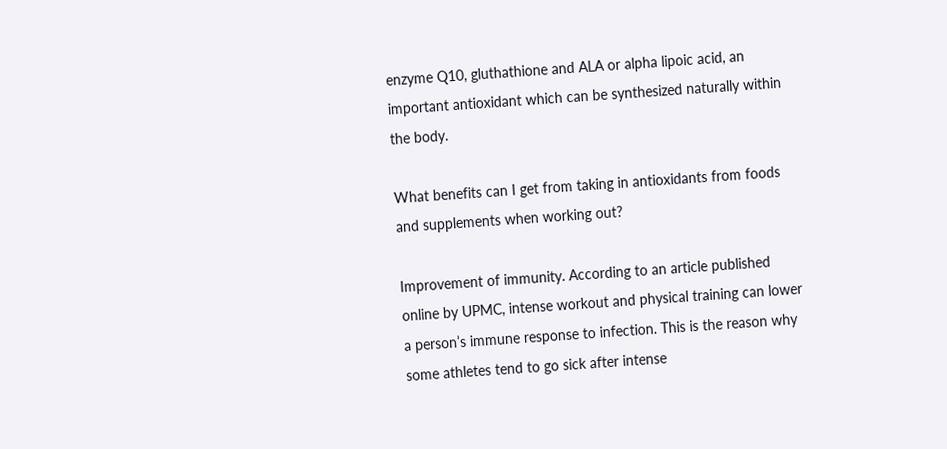enzyme Q10, gluthathione and ALA or alpha lipoic acid, an important antioxidant which can be synthesized naturally within the body.

What benefits can I get from taking in antioxidants from foods and supplements when working out?

Improvement of immunity. According to an article published online by UPMC, intense workout and physical training can lower a person’s immune response to infection. This is the reason why some athletes tend to go sick after intense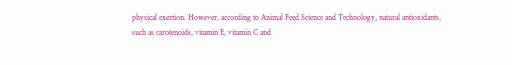physical exertion. However, according to Animal Feed Science and Technology, natural antioxidants, such as carotenoids, vitamin E, vitamin C and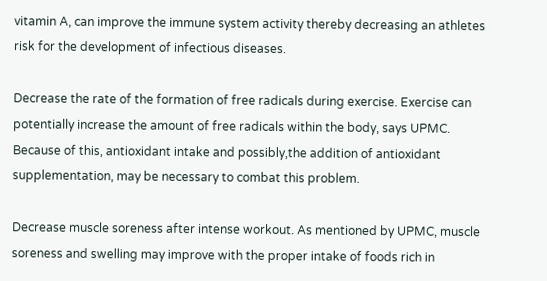vitamin A, can improve the immune system activity thereby decreasing an athletes risk for the development of infectious diseases.

Decrease the rate of the formation of free radicals during exercise. Exercise can potentially increase the amount of free radicals within the body, says UPMC. Because of this, antioxidant intake and possibly,the addition of antioxidant supplementation, may be necessary to combat this problem.

Decrease muscle soreness after intense workout. As mentioned by UPMC, muscle soreness and swelling may improve with the proper intake of foods rich in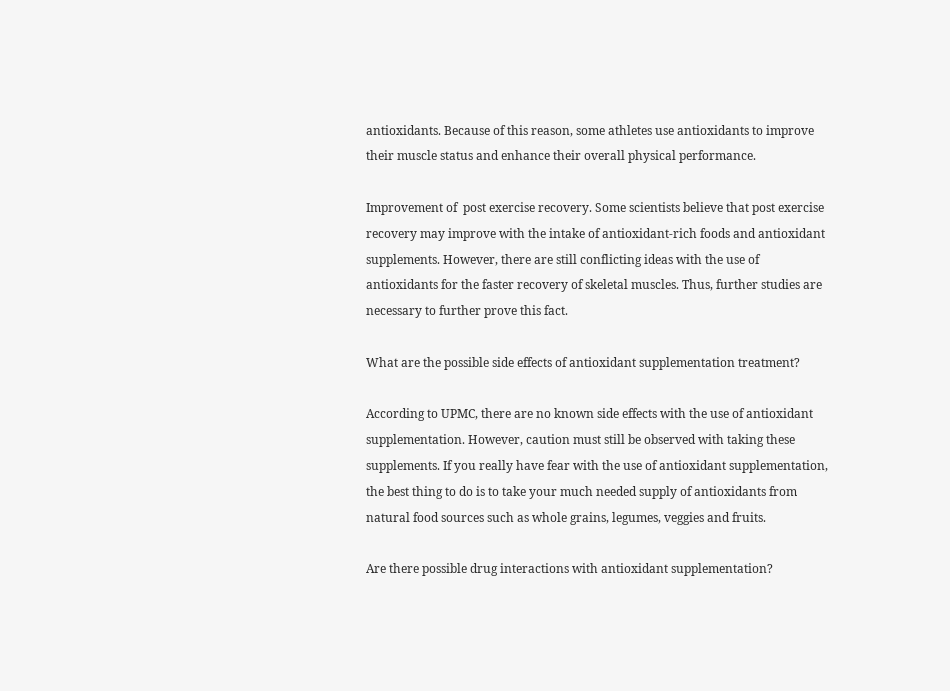antioxidants. Because of this reason, some athletes use antioxidants to improve their muscle status and enhance their overall physical performance.

Improvement of  post exercise recovery. Some scientists believe that post exercise recovery may improve with the intake of antioxidant-rich foods and antioxidant supplements. However, there are still conflicting ideas with the use of antioxidants for the faster recovery of skeletal muscles. Thus, further studies are necessary to further prove this fact.

What are the possible side effects of antioxidant supplementation treatment?

According to UPMC, there are no known side effects with the use of antioxidant supplementation. However, caution must still be observed with taking these supplements. If you really have fear with the use of antioxidant supplementation, the best thing to do is to take your much needed supply of antioxidants from natural food sources such as whole grains, legumes, veggies and fruits.

Are there possible drug interactions with antioxidant supplementation?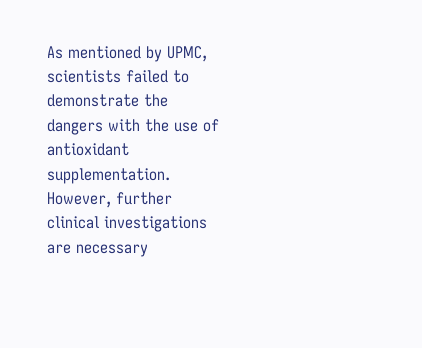As mentioned by UPMC, scientists failed to demonstrate the dangers with the use of antioxidant supplementation. However, further clinical investigations are necessary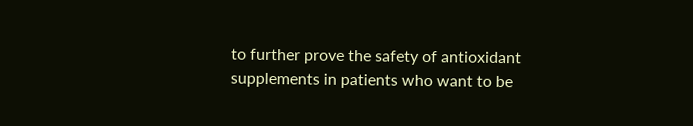to further prove the safety of antioxidant supplements in patients who want to be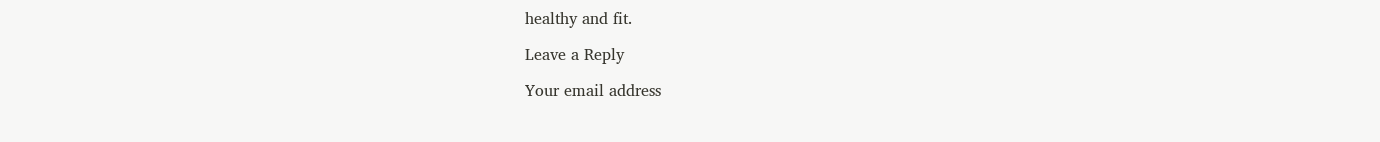healthy and fit.

Leave a Reply

Your email address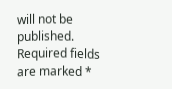will not be published. Required fields are marked *